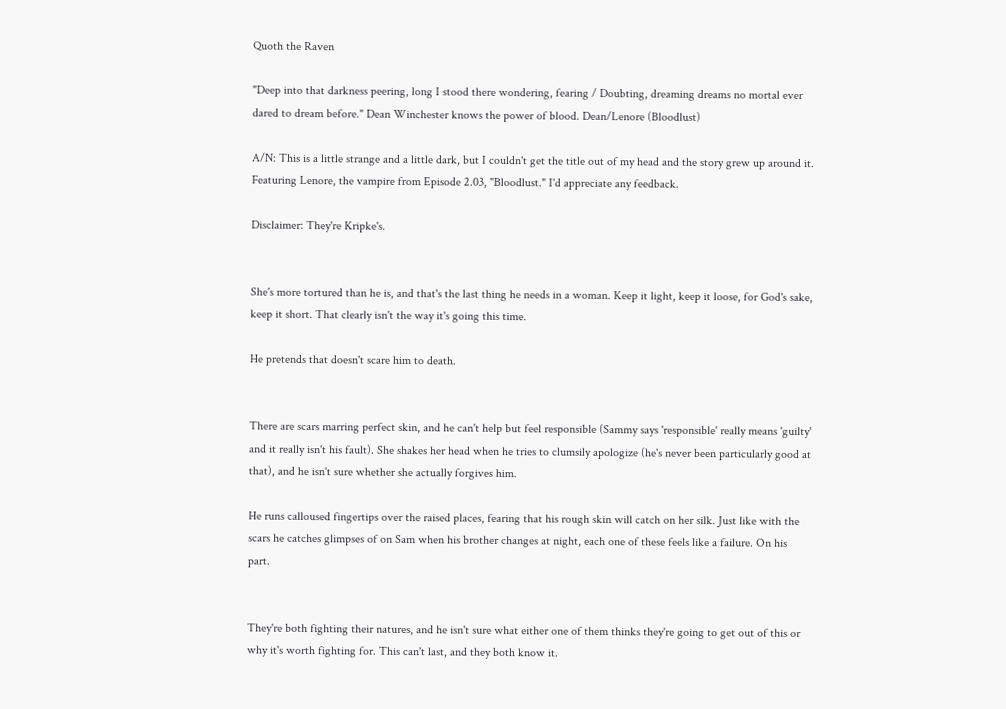Quoth the Raven

"Deep into that darkness peering, long I stood there wondering, fearing / Doubting, dreaming dreams no mortal ever dared to dream before." Dean Winchester knows the power of blood. Dean/Lenore (Bloodlust)

A/N: This is a little strange and a little dark, but I couldn't get the title out of my head and the story grew up around it. Featuring Lenore, the vampire from Episode 2.03, "Bloodlust." I'd appreciate any feedback.

Disclaimer: They're Kripke's.


She's more tortured than he is, and that's the last thing he needs in a woman. Keep it light, keep it loose, for God's sake, keep it short. That clearly isn't the way it's going this time.

He pretends that doesn't scare him to death.


There are scars marring perfect skin, and he can't help but feel responsible (Sammy says 'responsible' really means 'guilty' and it really isn't his fault). She shakes her head when he tries to clumsily apologize (he's never been particularly good at that), and he isn't sure whether she actually forgives him.

He runs calloused fingertips over the raised places, fearing that his rough skin will catch on her silk. Just like with the scars he catches glimpses of on Sam when his brother changes at night, each one of these feels like a failure. On his part.


They're both fighting their natures, and he isn't sure what either one of them thinks they're going to get out of this or why it's worth fighting for. This can't last, and they both know it.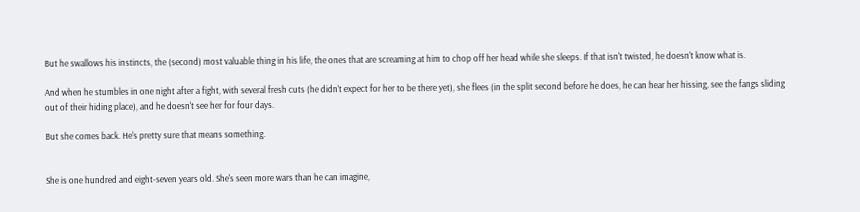But he swallows his instincts, the (second) most valuable thing in his life, the ones that are screaming at him to chop off her head while she sleeps. If that isn't twisted, he doesn't know what is.

And when he stumbles in one night after a fight, with several fresh cuts (he didn't expect for her to be there yet), she flees (in the split second before he does, he can hear her hissing, see the fangs sliding out of their hiding place), and he doesn't see her for four days.

But she comes back. He's pretty sure that means something.


She is one hundred and eight-seven years old. She's seen more wars than he can imagine,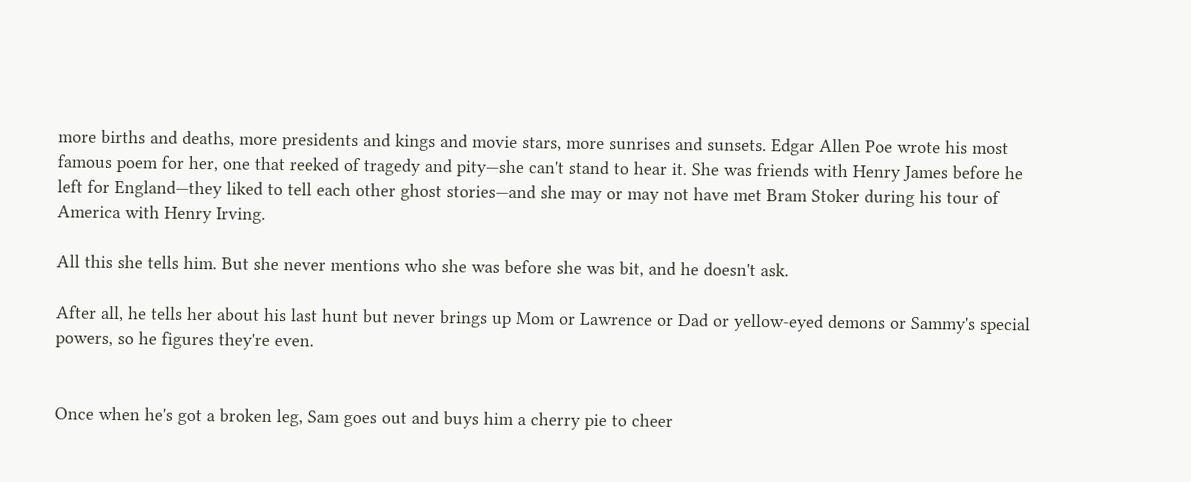more births and deaths, more presidents and kings and movie stars, more sunrises and sunsets. Edgar Allen Poe wrote his most famous poem for her, one that reeked of tragedy and pity—she can't stand to hear it. She was friends with Henry James before he left for England—they liked to tell each other ghost stories—and she may or may not have met Bram Stoker during his tour of America with Henry Irving.

All this she tells him. But she never mentions who she was before she was bit, and he doesn't ask.

After all, he tells her about his last hunt but never brings up Mom or Lawrence or Dad or yellow-eyed demons or Sammy's special powers, so he figures they're even.


Once when he's got a broken leg, Sam goes out and buys him a cherry pie to cheer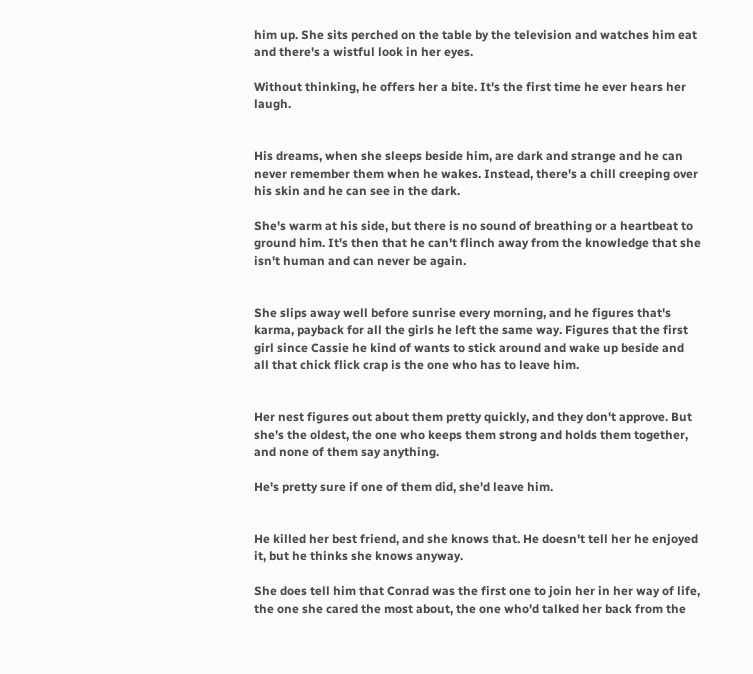him up. She sits perched on the table by the television and watches him eat and there's a wistful look in her eyes.

Without thinking, he offers her a bite. It's the first time he ever hears her laugh.


His dreams, when she sleeps beside him, are dark and strange and he can never remember them when he wakes. Instead, there's a chill creeping over his skin and he can see in the dark.

She's warm at his side, but there is no sound of breathing or a heartbeat to ground him. It's then that he can't flinch away from the knowledge that she isn't human and can never be again.


She slips away well before sunrise every morning, and he figures that's karma, payback for all the girls he left the same way. Figures that the first girl since Cassie he kind of wants to stick around and wake up beside and all that chick flick crap is the one who has to leave him.


Her nest figures out about them pretty quickly, and they don't approve. But she's the oldest, the one who keeps them strong and holds them together, and none of them say anything.

He's pretty sure if one of them did, she'd leave him.


He killed her best friend, and she knows that. He doesn't tell her he enjoyed it, but he thinks she knows anyway.

She does tell him that Conrad was the first one to join her in her way of life, the one she cared the most about, the one who'd talked her back from the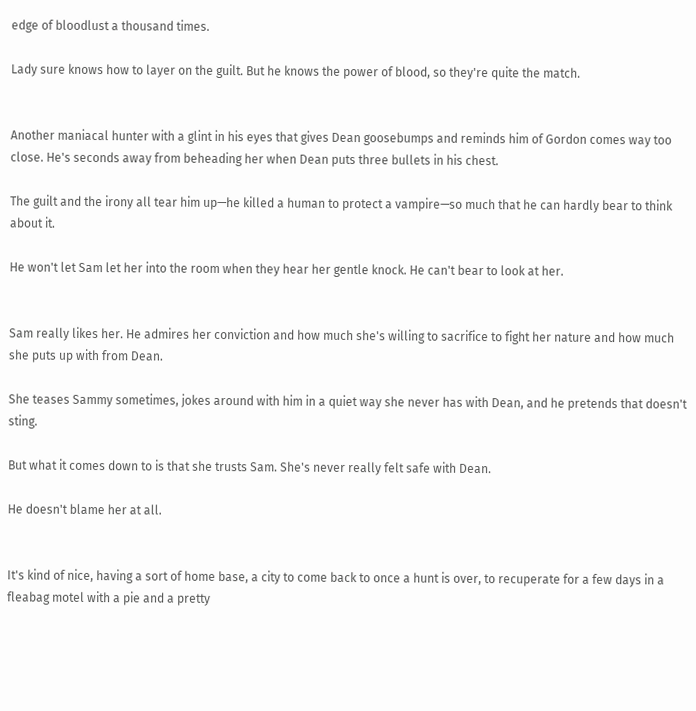edge of bloodlust a thousand times.

Lady sure knows how to layer on the guilt. But he knows the power of blood, so they're quite the match.


Another maniacal hunter with a glint in his eyes that gives Dean goosebumps and reminds him of Gordon comes way too close. He's seconds away from beheading her when Dean puts three bullets in his chest.

The guilt and the irony all tear him up—he killed a human to protect a vampire—so much that he can hardly bear to think about it.

He won't let Sam let her into the room when they hear her gentle knock. He can't bear to look at her.


Sam really likes her. He admires her conviction and how much she's willing to sacrifice to fight her nature and how much she puts up with from Dean.

She teases Sammy sometimes, jokes around with him in a quiet way she never has with Dean, and he pretends that doesn't sting.

But what it comes down to is that she trusts Sam. She's never really felt safe with Dean.

He doesn't blame her at all.


It's kind of nice, having a sort of home base, a city to come back to once a hunt is over, to recuperate for a few days in a fleabag motel with a pie and a pretty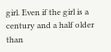girl. Even if the girl is a century and a half older than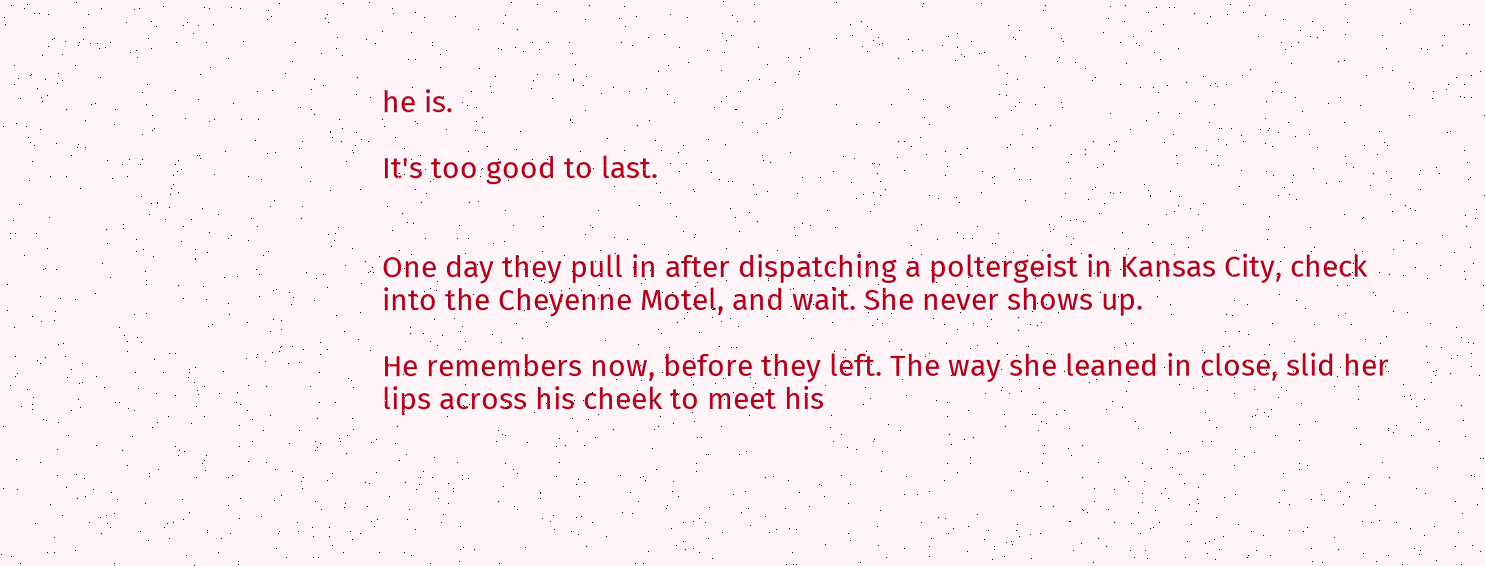he is.

It's too good to last.


One day they pull in after dispatching a poltergeist in Kansas City, check into the Cheyenne Motel, and wait. She never shows up.

He remembers now, before they left. The way she leaned in close, slid her lips across his cheek to meet his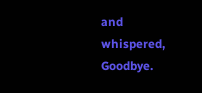and whispered, Goodbye.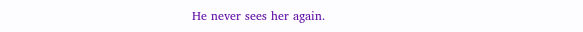He never sees her again.